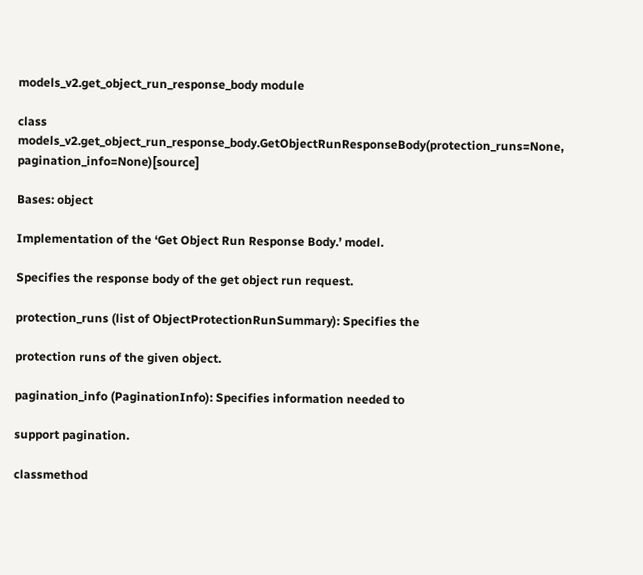models_v2.get_object_run_response_body module

class models_v2.get_object_run_response_body.GetObjectRunResponseBody(protection_runs=None, pagination_info=None)[source]

Bases: object

Implementation of the ‘Get Object Run Response Body.’ model.

Specifies the response body of the get object run request.

protection_runs (list of ObjectProtectionRunSummary): Specifies the

protection runs of the given object.

pagination_info (PaginationInfo): Specifies information needed to

support pagination.

classmethod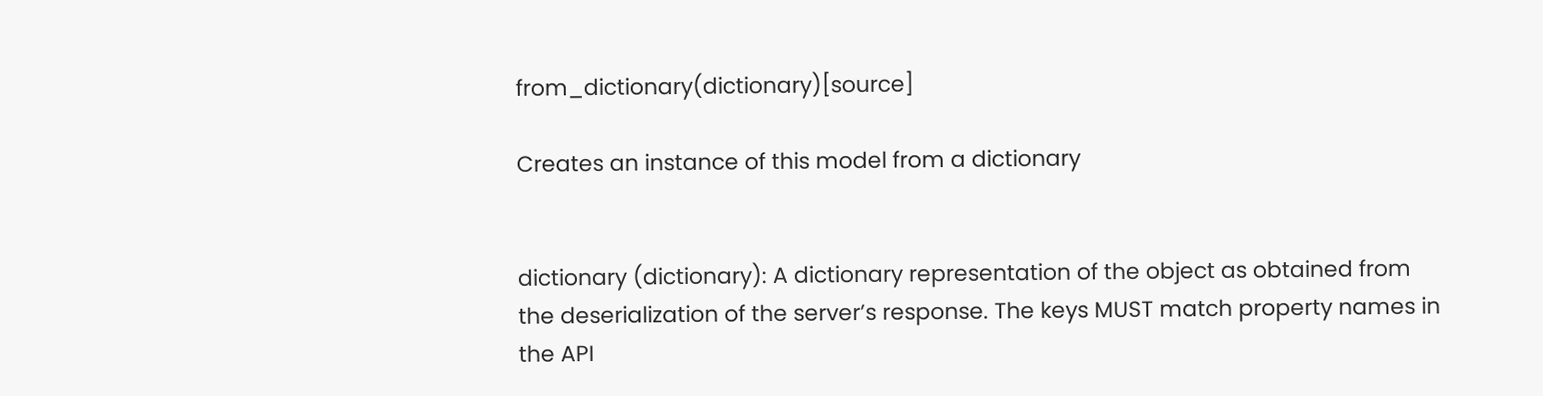from_dictionary(dictionary)[source]

Creates an instance of this model from a dictionary


dictionary (dictionary): A dictionary representation of the object as obtained from the deserialization of the server’s response. The keys MUST match property names in the API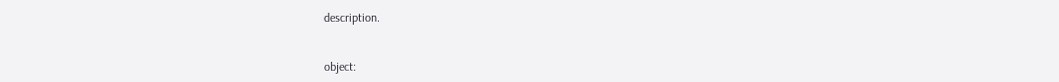description.


object: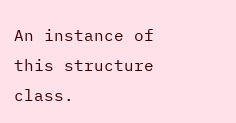An instance of this structure class.